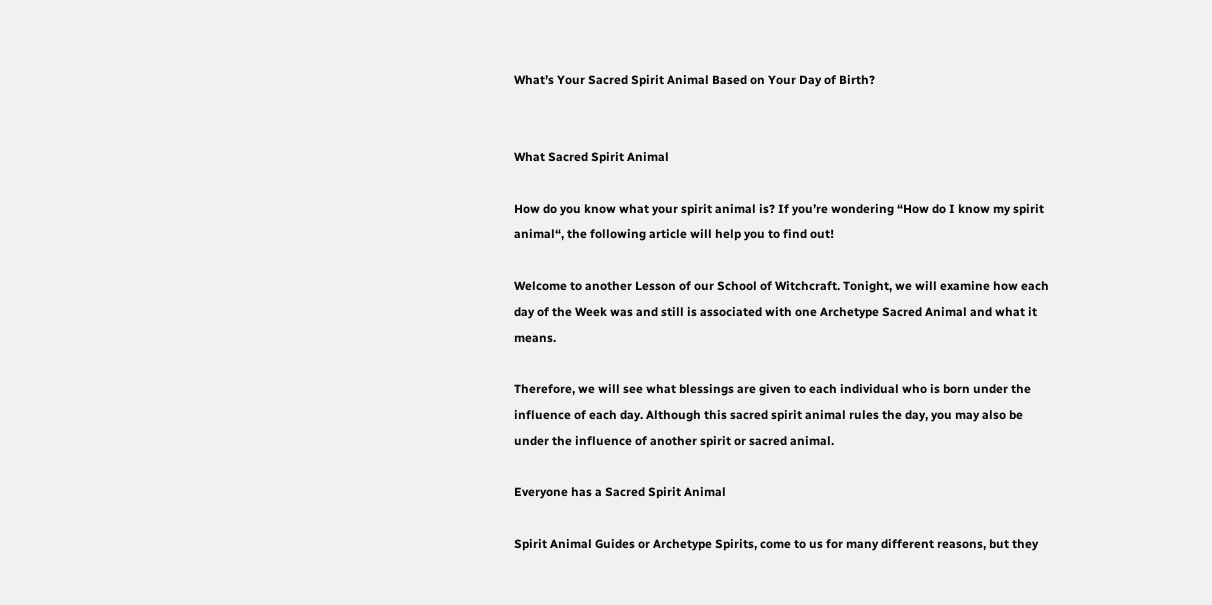What’s Your Sacred Spirit Animal Based on Your Day of Birth?


What Sacred Spirit Animal

How do you know what your spirit animal is? If you’re wondering “How do I know my spirit animal“, the following article will help you to find out!

Welcome to another Lesson of our School of Witchcraft. Tonight, we will examine how each day of the Week was and still is associated with one Archetype Sacred Animal and what it means.

Therefore, we will see what blessings are given to each individual who is born under the influence of each day. Although this sacred spirit animal rules the day, you may also be under the influence of another spirit or sacred animal.

Everyone has a Sacred Spirit Animal

Spirit Animal Guides or Archetype Spirits, come to us for many different reasons, but they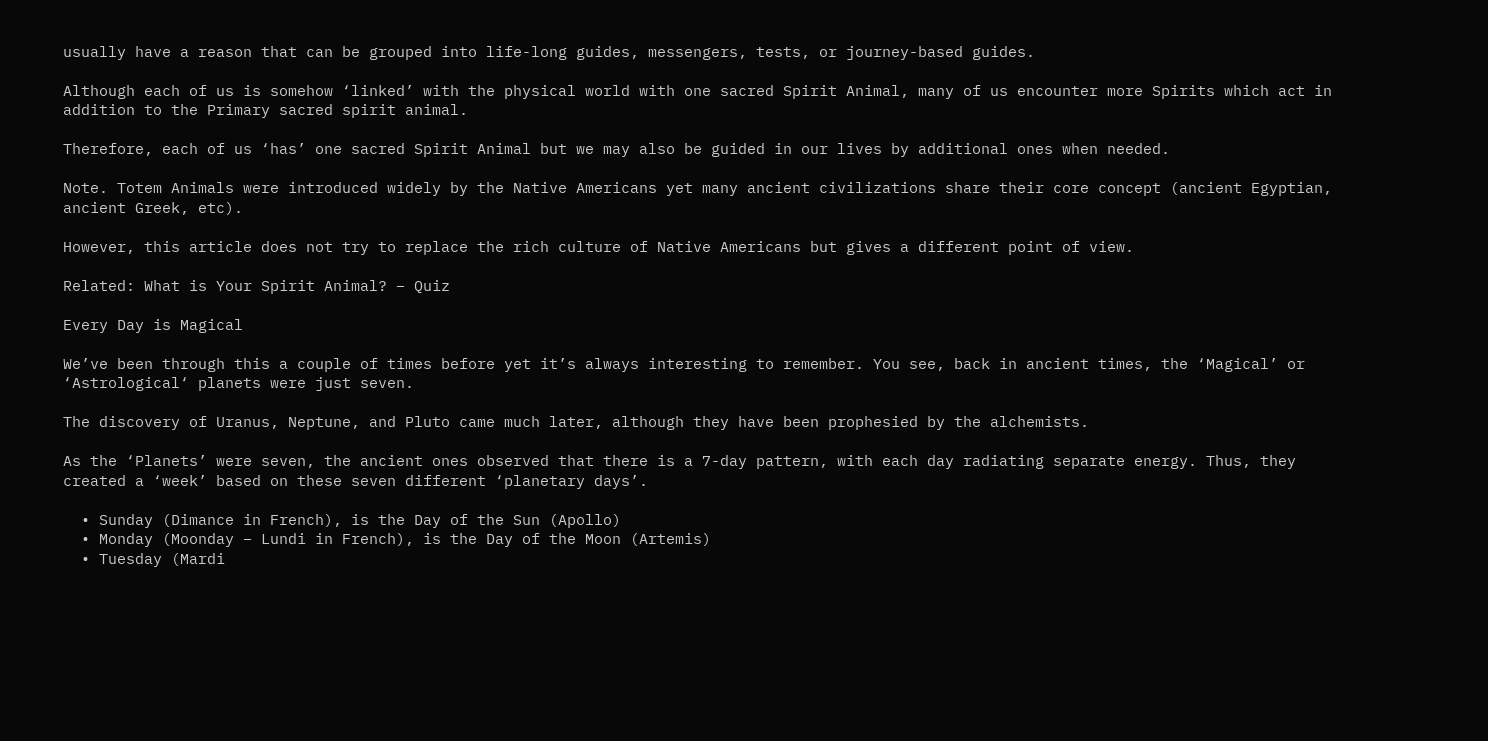usually have a reason that can be grouped into life-long guides, messengers, tests, or journey-based guides.

Although each of us is somehow ‘linked’ with the physical world with one sacred Spirit Animal, many of us encounter more Spirits which act in addition to the Primary sacred spirit animal.

Therefore, each of us ‘has’ one sacred Spirit Animal but we may also be guided in our lives by additional ones when needed.

Note. Totem Animals were introduced widely by the Native Americans yet many ancient civilizations share their core concept (ancient Egyptian, ancient Greek, etc).

However, this article does not try to replace the rich culture of Native Americans but gives a different point of view.

Related: What is Your Spirit Animal? – Quiz

Every Day is Magical

We’ve been through this a couple of times before yet it’s always interesting to remember. You see, back in ancient times, the ‘Magical’ or ‘Astrological‘ planets were just seven.

The discovery of Uranus, Neptune, and Pluto came much later, although they have been prophesied by the alchemists.

As the ‘Planets’ were seven, the ancient ones observed that there is a 7-day pattern, with each day radiating separate energy. Thus, they created a ‘week’ based on these seven different ‘planetary days’.

  • Sunday (Dimance in French), is the Day of the Sun (Apollo)
  • Monday (Moonday – Lundi in French), is the Day of the Moon (Artemis)
  • Tuesday (Mardi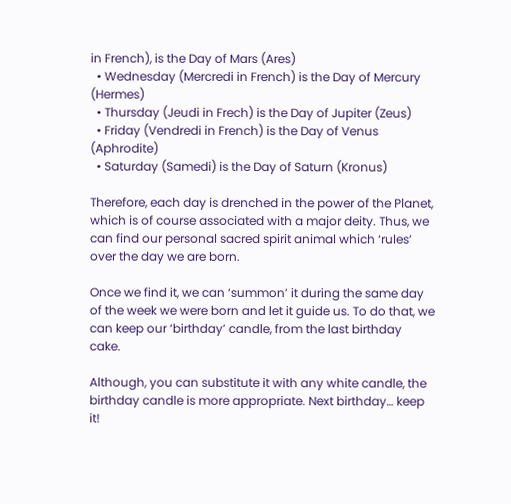in French), is the Day of Mars (Ares)
  • Wednesday (Mercredi in French) is the Day of Mercury (Hermes)
  • Thursday (Jeudi in Frech) is the Day of Jupiter (Zeus)
  • Friday (Vendredi in French) is the Day of Venus (Aphrodite)
  • Saturday (Samedi) is the Day of Saturn (Kronus)

Therefore, each day is drenched in the power of the Planet, which is of course associated with a major deity. Thus, we can find our personal sacred spirit animal which ‘rules’ over the day we are born.

Once we find it, we can ‘summon’ it during the same day of the week we were born and let it guide us. To do that, we can keep our ‘birthday’ candle, from the last birthday cake.

Although, you can substitute it with any white candle, the birthday candle is more appropriate. Next birthday… keep it!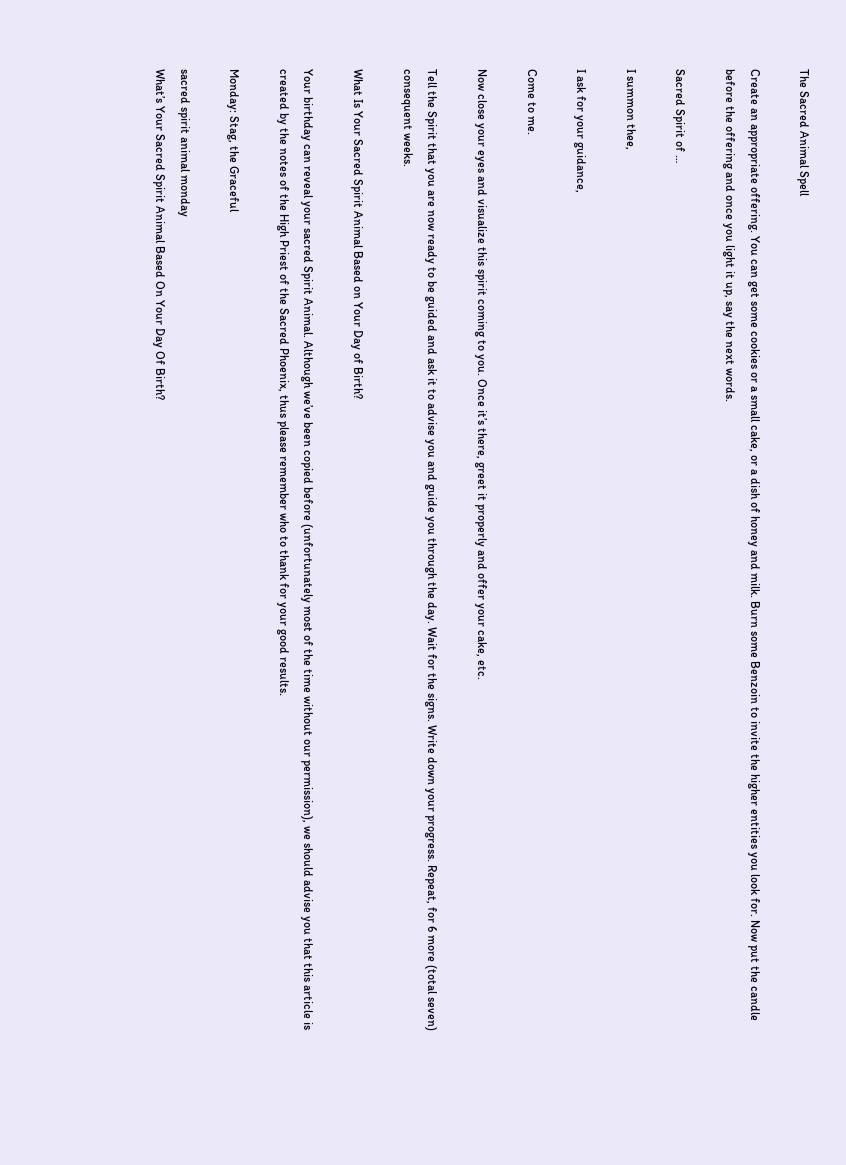The Sacred Animal Spell

Create an appropriate offering. You can get some cookies or a small cake, or a dish of honey and milk. Burn some Benzoin to invite the higher entities you look for. Now put the candle before the offering and once you light it up, say the next words.

Sacred Spirit of …

I summon thee,

I ask for your guidance,

Come to me.

Now close your eyes and visualize this spirit coming to you. Once it’s there, greet it properly and offer your cake, etc.

Tell the Spirit that you are now ready to be guided and ask it to advise you and guide you through the day. Wait for the signs. Write down your progress. Repeat, for 6 more (total seven) consequent weeks.

What Is Your Sacred Spirit Animal Based on Your Day of Birth?

Your birthday can reveal your sacred Spirit Animal. Although we’ve been copied before (unfortunately most of the time without our permission), we should advise you that this article is created by the notes of the High Priest of the Sacred Phoenix, thus please remember who to thank for your good results.

Monday: Stag, the Graceful

sacred spirit animal monday
What’s Your Sacred Spirit Animal Based On Your Day Of Birth?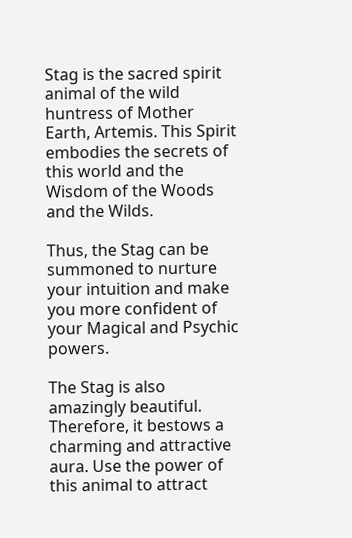Stag is the sacred spirit animal of the wild huntress of Mother Earth, Artemis. This Spirit embodies the secrets of this world and the Wisdom of the Woods and the Wilds.

Thus, the Stag can be summoned to nurture your intuition and make you more confident of your Magical and Psychic powers.

The Stag is also amazingly beautiful. Therefore, it bestows a charming and attractive aura. Use the power of this animal to attract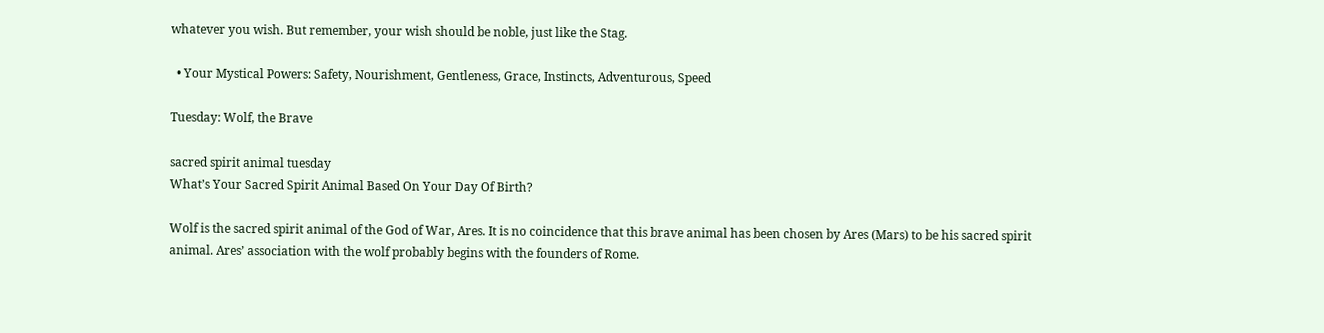whatever you wish. But remember, your wish should be noble, just like the Stag.

  • Your Mystical Powers: Safety, Nourishment, Gentleness, Grace, Instincts, Adventurous, Speed

Tuesday: Wolf, the Brave

sacred spirit animal tuesday
What’s Your Sacred Spirit Animal Based On Your Day Of Birth?

Wolf is the sacred spirit animal of the God of War, Ares. It is no coincidence that this brave animal has been chosen by Ares (Mars) to be his sacred spirit animal. Ares’ association with the wolf probably begins with the founders of Rome.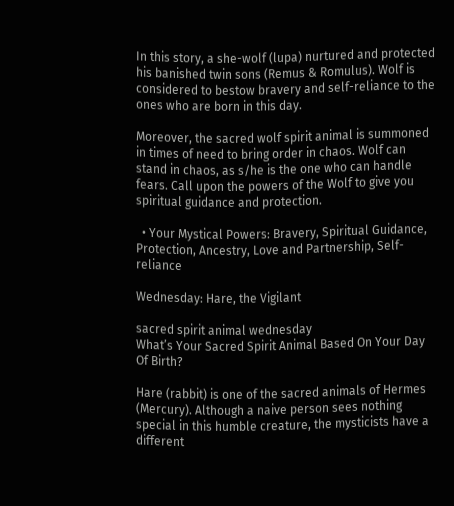In this story, a she-wolf (lupa) nurtured and protected his banished twin sons (Remus & Romulus). Wolf is considered to bestow bravery and self-reliance to the ones who are born in this day.

Moreover, the sacred wolf spirit animal is summoned in times of need to bring order in chaos. Wolf can stand in chaos, as s/he is the one who can handle fears. Call upon the powers of the Wolf to give you spiritual guidance and protection.

  • Your Mystical Powers: Bravery, Spiritual Guidance, Protection, Ancestry, Love and Partnership, Self-reliance

Wednesday: Hare, the Vigilant

sacred spirit animal wednesday
What’s Your Sacred Spirit Animal Based On Your Day Of Birth?

Hare (rabbit) is one of the sacred animals of Hermes (Mercury). Although a naive person sees nothing special in this humble creature, the mysticists have a different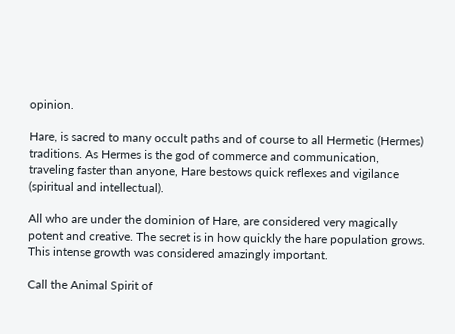opinion.

Hare, is sacred to many occult paths and of course to all Hermetic (Hermes) traditions. As Hermes is the god of commerce and communication, traveling faster than anyone, Hare bestows quick reflexes and vigilance (spiritual and intellectual).

All who are under the dominion of Hare, are considered very magically potent and creative. The secret is in how quickly the hare population grows. This intense growth was considered amazingly important.

Call the Animal Spirit of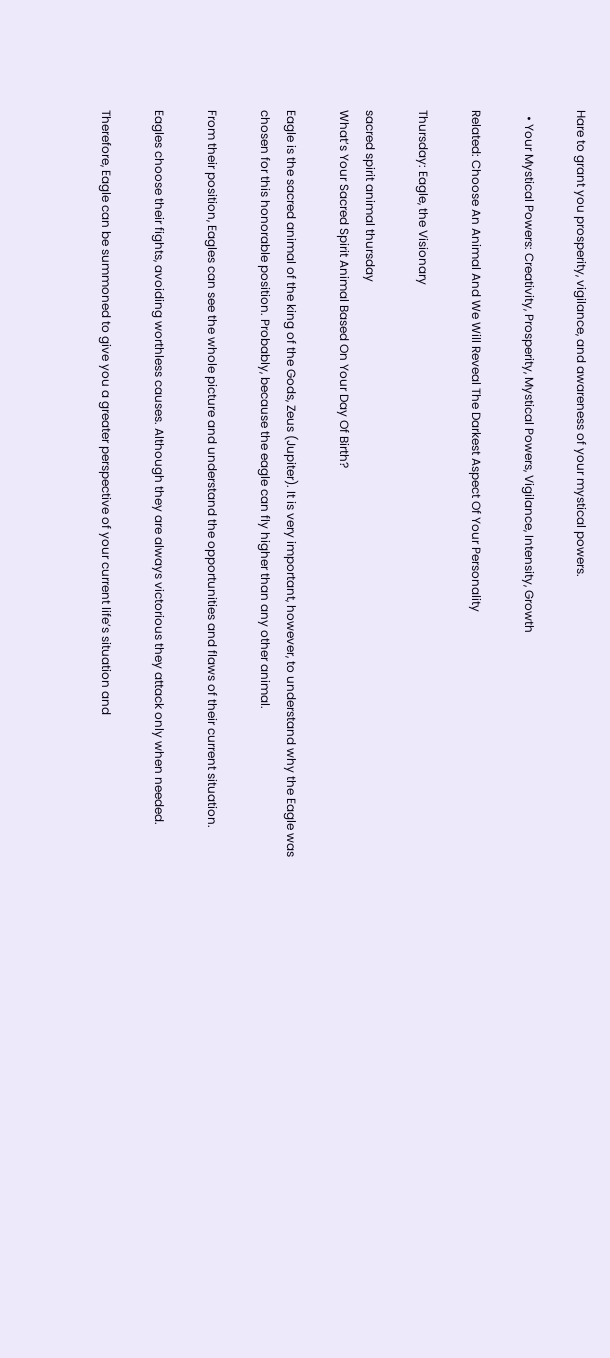Hare to grant you prosperity, vigilance, and awareness of your mystical powers.

  • Your Mystical Powers: Creativity, Prosperity, Mystical Powers, Vigilance, Intensity, Growth

Related: Choose An Animal And We Will Reveal The Darkest Aspect Of Your Personality

Thursday: Eagle, the Visionary

sacred spirit animal thursday
What’s Your Sacred Spirit Animal Based On Your Day Of Birth?

Eagle is the sacred animal of the king of the Gods, Zeus (Jupiter). It is very important, however, to understand why the Eagle was chosen for this honorable position. Probably, because the eagle can fly higher than any other animal.

From their position, Eagles can see the whole picture and understand the opportunities and flaws of their current situation.

Eagles choose their fights, avoiding worthless causes. Although they are always victorious they attack only when needed.

Therefore, Eagle can be summoned to give you a greater perspective of your current life’s situation and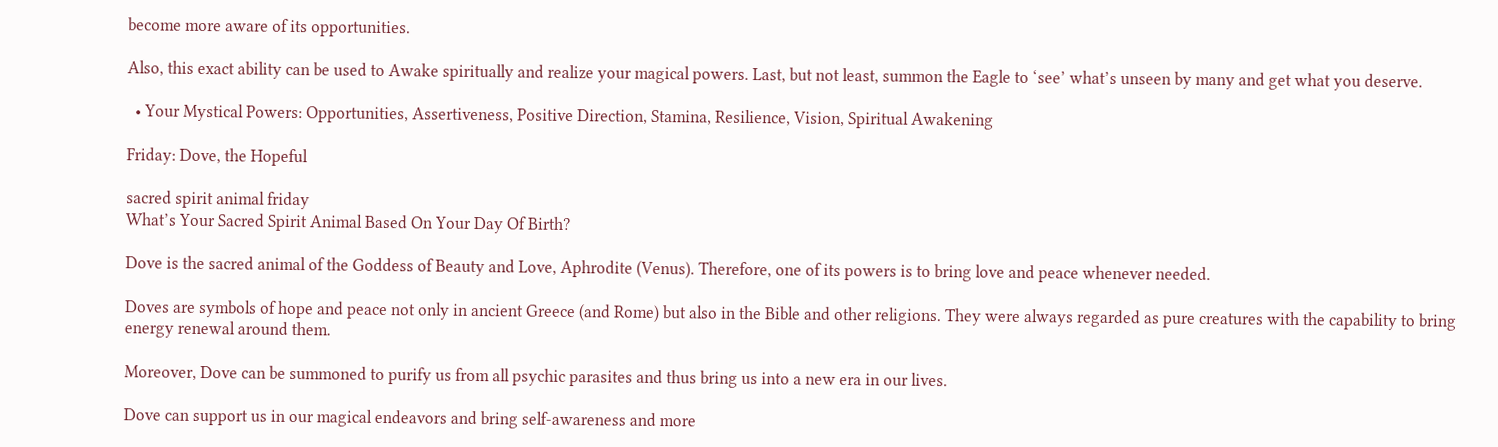become more aware of its opportunities.

Also, this exact ability can be used to Awake spiritually and realize your magical powers. Last, but not least, summon the Eagle to ‘see’ what’s unseen by many and get what you deserve.

  • Your Mystical Powers: Opportunities, Assertiveness, Positive Direction, Stamina, Resilience, Vision, Spiritual Awakening

Friday: Dove, the Hopeful

sacred spirit animal friday
What’s Your Sacred Spirit Animal Based On Your Day Of Birth?

Dove is the sacred animal of the Goddess of Beauty and Love, Aphrodite (Venus). Therefore, one of its powers is to bring love and peace whenever needed.

Doves are symbols of hope and peace not only in ancient Greece (and Rome) but also in the Bible and other religions. They were always regarded as pure creatures with the capability to bring energy renewal around them.

Moreover, Dove can be summoned to purify us from all psychic parasites and thus bring us into a new era in our lives.

Dove can support us in our magical endeavors and bring self-awareness and more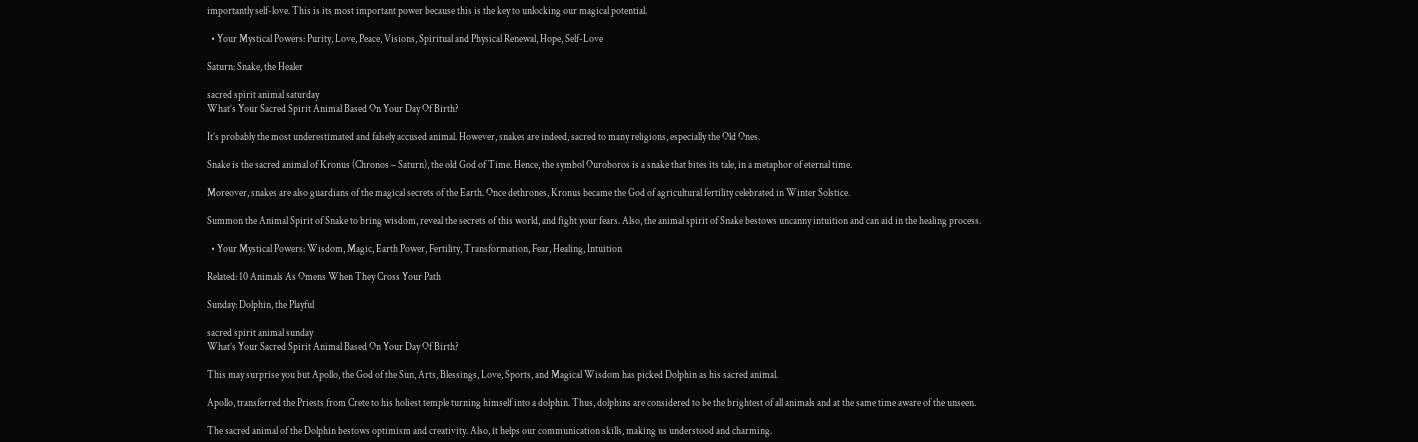importantly self-love. This is its most important power because this is the key to unlocking our magical potential.

  • Your Mystical Powers: Purity, Love, Peace, Visions, Spiritual and Physical Renewal, Hope, Self-Love

Saturn: Snake, the Healer

sacred spirit animal saturday
What’s Your Sacred Spirit Animal Based On Your Day Of Birth?

It’s probably the most underestimated and falsely accused animal. However, snakes are indeed, sacred to many religions, especially the Old Ones.

Snake is the sacred animal of Kronus (Chronos – Saturn), the old God of Time. Hence, the symbol Ouroboros is a snake that bites its tale, in a metaphor of eternal time.

Moreover, snakes are also guardians of the magical secrets of the Earth. Once dethrones, Kronus became the God of agricultural fertility celebrated in Winter Solstice.

Summon the Animal Spirit of Snake to bring wisdom, reveal the secrets of this world, and fight your fears. Also, the animal spirit of Snake bestows uncanny intuition and can aid in the healing process.

  • Your Mystical Powers: Wisdom, Magic, Earth Power, Fertility, Transformation, Fear, Healing, Intuition

Related: 10 Animals As Omens When They Cross Your Path

Sunday: Dolphin, the Playful

sacred spirit animal sunday
What’s Your Sacred Spirit Animal Based On Your Day Of Birth?

This may surprise you but Apollo, the God of the Sun, Arts, Blessings, Love, Sports, and Magical Wisdom has picked Dolphin as his sacred animal.

Apollo, transferred the Priests from Crete to his holiest temple turning himself into a dolphin. Thus, dolphins are considered to be the brightest of all animals and at the same time aware of the unseen.

The sacred animal of the Dolphin bestows optimism and creativity. Also, it helps our communication skills, making us understood and charming.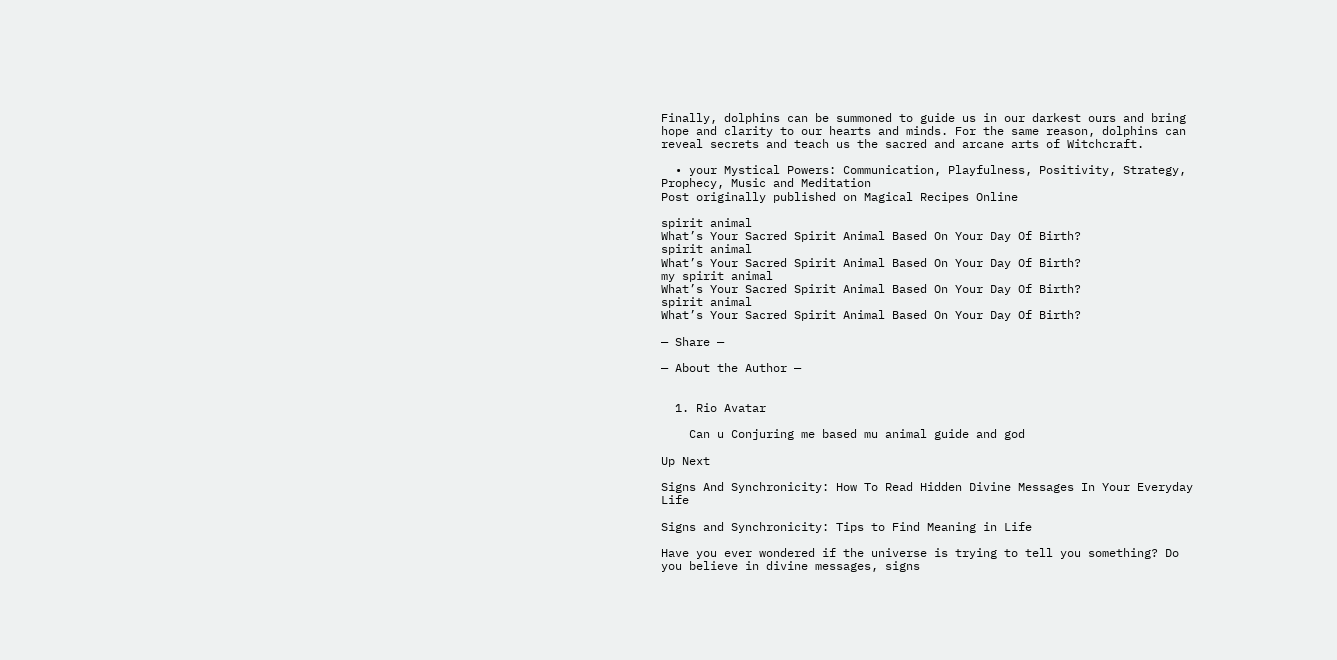Finally, dolphins can be summoned to guide us in our darkest ours and bring hope and clarity to our hearts and minds. For the same reason, dolphins can reveal secrets and teach us the sacred and arcane arts of Witchcraft.

  • your Mystical Powers: Communication, Playfulness, Positivity, Strategy, Prophecy, Music and Meditation
Post originally published on Magical Recipes Online

spirit animal
What’s Your Sacred Spirit Animal Based On Your Day Of Birth?
spirit animal
What’s Your Sacred Spirit Animal Based On Your Day Of Birth?
my spirit animal
What’s Your Sacred Spirit Animal Based On Your Day Of Birth?
spirit animal
What’s Your Sacred Spirit Animal Based On Your Day Of Birth?

— Share —

— About the Author —


  1. Rio Avatar

    Can u Conjuring me based mu animal guide and god

Up Next

Signs And Synchronicity: How To Read Hidden Divine Messages In Your Everyday Life

Signs and Synchronicity: Tips to Find Meaning in Life

Have you ever wondered if the universe is trying to tell you something? Do you believe in divine messages, signs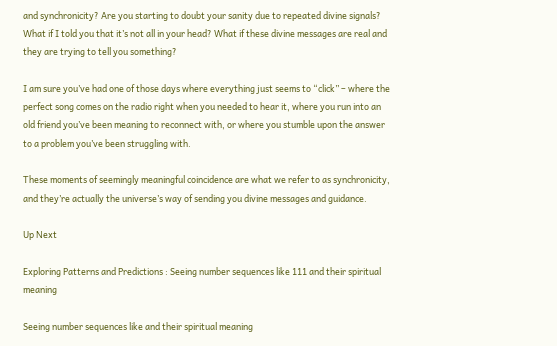and synchronicity? Are you starting to doubt your sanity due to repeated divine signals? What if I told you that it’s not all in your head? What if these divine messages are real and they are trying to tell you something?

I am sure you’ve had one of those days where everything just seems to “click” – where the perfect song comes on the radio right when you needed to hear it, where you run into an old friend you’ve been meaning to reconnect with, or where you stumble upon the answer to a problem you’ve been struggling with.

These moments of seemingly meaningful coincidence are what we refer to as synchronicity, and they’re actually the universe’s way of sending you divine messages and guidance.

Up Next

Exploring Patterns and Predictions : Seeing number sequences like 111 and their spiritual meaning

Seeing number sequences like and their spiritual meaning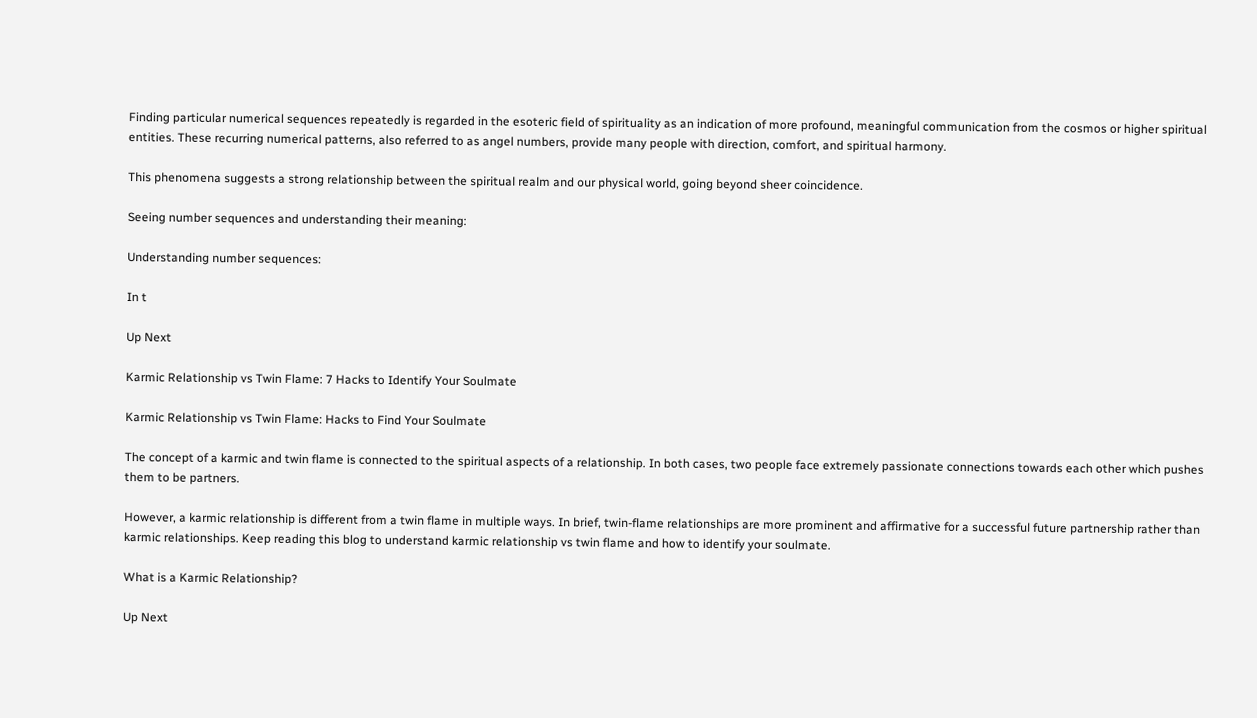Finding particular numerical sequences repeatedly is regarded in the esoteric field of spirituality as an indication of more profound, meaningful communication from the cosmos or higher spiritual entities. These recurring numerical patterns, also referred to as angel numbers, provide many people with direction, comfort, and spiritual harmony.

This phenomena suggests a strong relationship between the spiritual realm and our physical world, going beyond sheer coincidence.

Seeing number sequences and understanding their meaning:

Understanding number sequences:

In t

Up Next

Karmic Relationship vs Twin Flame: 7 Hacks to Identify Your Soulmate

Karmic Relationship vs Twin Flame: Hacks to Find Your Soulmate

The concept of a karmic and twin flame is connected to the spiritual aspects of a relationship. In both cases, two people face extremely passionate connections towards each other which pushes them to be partners.

However, a karmic relationship is different from a twin flame in multiple ways. In brief, twin-flame relationships are more prominent and affirmative for a successful future partnership rather than karmic relationships. Keep reading this blog to understand karmic relationship vs twin flame and how to identify your soulmate.

What is a Karmic Relationship?

Up Next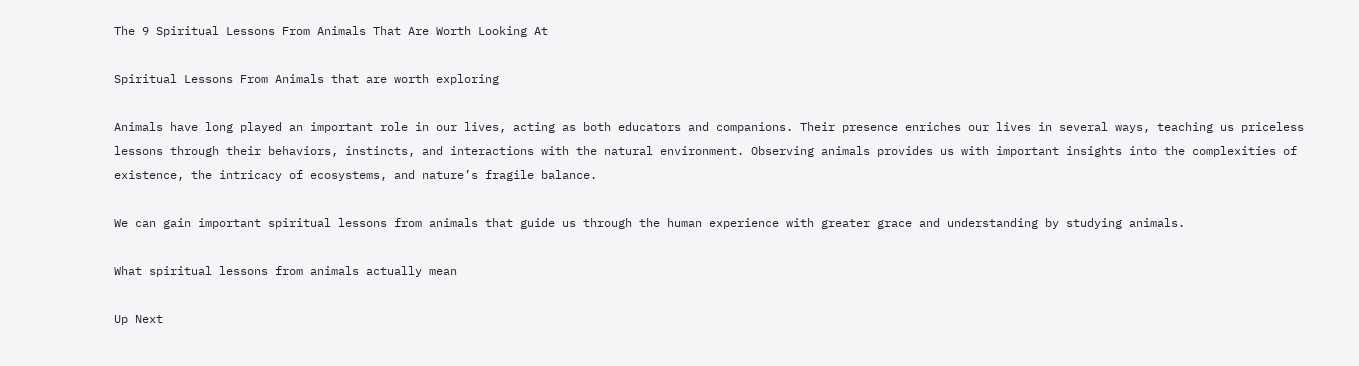The 9 Spiritual Lessons From Animals That Are Worth Looking At

Spiritual Lessons From Animals that are worth exploring

Animals have long played an important role in our lives, acting as both educators and companions. Their presence enriches our lives in several ways, teaching us priceless lessons through their behaviors, instincts, and interactions with the natural environment. Observing animals provides us with important insights into the complexities of existence, the intricacy of ecosystems, and nature’s fragile balance.

We can gain important spiritual lessons from animals that guide us through the human experience with greater grace and understanding by studying animals.

What spiritual lessons from animals actually mean

Up Next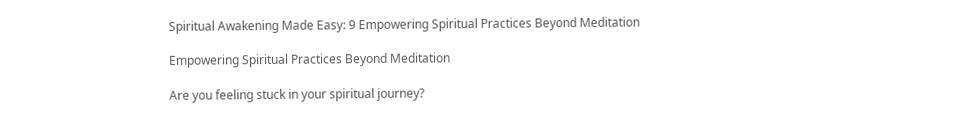Spiritual Awakening Made Easy: 9 Empowering Spiritual Practices Beyond Meditation

Empowering Spiritual Practices Beyond Meditation

Are you feeling stuck in your spiritual journey?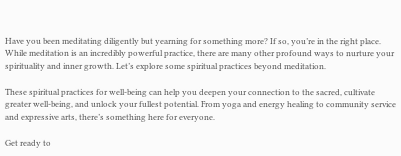Have you been meditating diligently but yearning for something more? If so, you’re in the right place. While meditation is an incredibly powerful practice, there are many other profound ways to nurture your spirituality and inner growth. Let’s explore some spiritual practices beyond meditation.

These spiritual practices for well-being can help you deepen your connection to the sacred, cultivate greater well-being, and unlock your fullest potential. From yoga and energy healing to community service and expressive arts, there’s something here for everyone.

Get ready to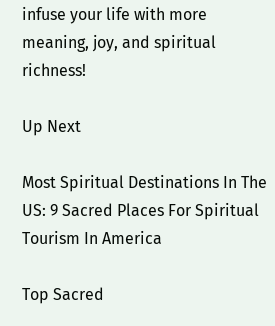infuse your life with more meaning, joy, and spiritual richness!

Up Next

Most Spiritual Destinations In The US: 9 Sacred Places For Spiritual Tourism In America

Top Sacred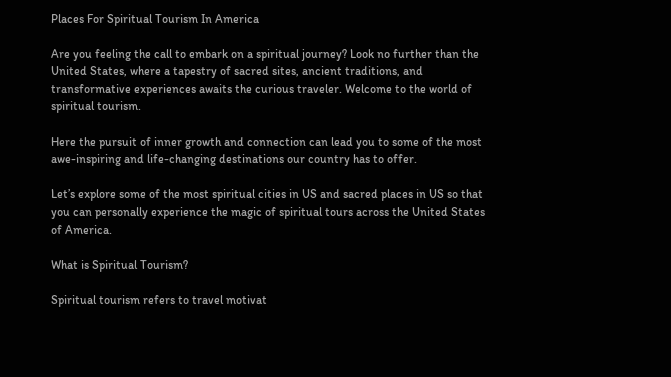Places For Spiritual Tourism In America

Are you feeling the call to embark on a spiritual journey? Look no further than the United States, where a tapestry of sacred sites, ancient traditions, and transformative experiences awaits the curious traveler. Welcome to the world of spiritual tourism.

Here the pursuit of inner growth and connection can lead you to some of the most awe-inspiring and life-changing destinations our country has to offer.

Let’s explore some of the most spiritual cities in US and sacred places in US so that you can personally experience the magic of spiritual tours across the United States of America.

What is Spiritual Tourism?

Spiritual tourism refers to travel motivat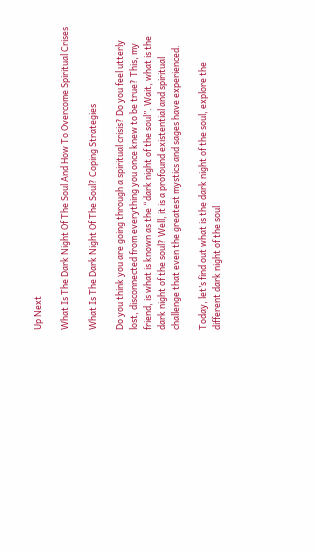Up Next

What Is The Dark Night Of The Soul And How To Overcome Spiritual Crises

What Is The Dark Night Of The Soul? Coping Strategies

Do you think you are going through a spiritual crisis? Do you feel utterly lost, disconnected from everything you once knew to be true? This, my friend, is what is known as the “dark night of the soul”. Wait, what is the dark night of the soul? Well, it is a profound existential and spiritual challenge that even the greatest mystics and sages have experienced.

Today, let’s find out what is the dark night of the soul, explore the different dark night of the soul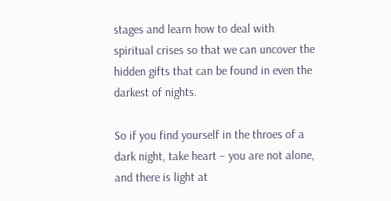stages and learn how to deal with spiritual crises so that we can uncover the hidden gifts that can be found in even the darkest of nights.

So if you find yourself in the throes of a dark night, take heart – you are not alone, and there is light at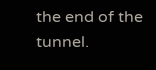the end of the tunnel.